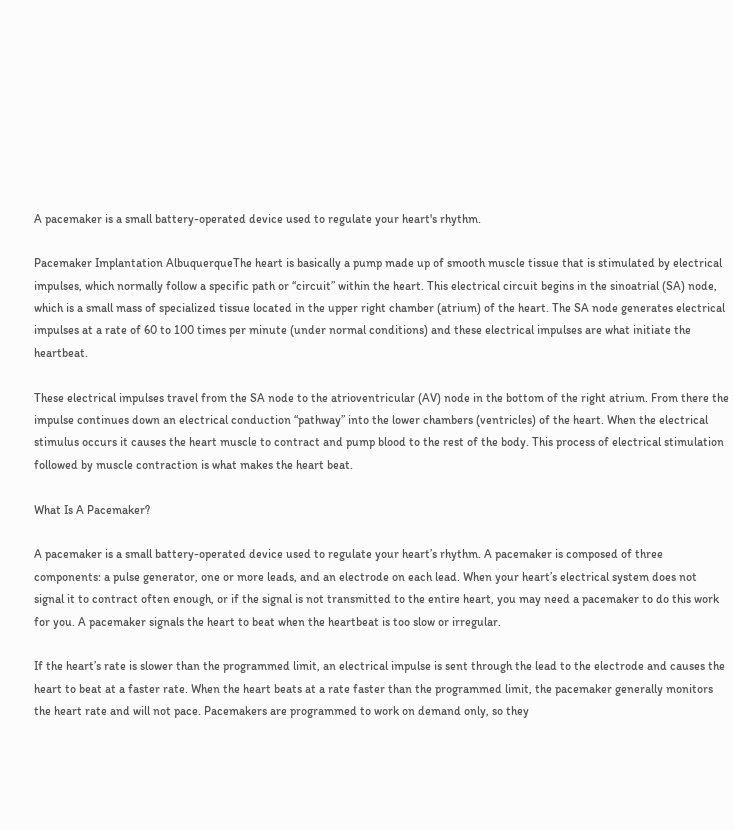A pacemaker is a small battery-operated device used to regulate your heart's rhythm.

Pacemaker Implantation AlbuquerqueThe heart is basically a pump made up of smooth muscle tissue that is stimulated by electrical impulses, which normally follow a specific path or “circuit” within the heart. This electrical circuit begins in the sinoatrial (SA) node, which is a small mass of specialized tissue located in the upper right chamber (atrium) of the heart. The SA node generates electrical impulses at a rate of 60 to 100 times per minute (under normal conditions) and these electrical impulses are what initiate the heartbeat.

These electrical impulses travel from the SA node to the atrioventricular (AV) node in the bottom of the right atrium. From there the impulse continues down an electrical conduction “pathway” into the lower chambers (ventricles) of the heart. When the electrical stimulus occurs it causes the heart muscle to contract and pump blood to the rest of the body. This process of electrical stimulation followed by muscle contraction is what makes the heart beat.

What Is A Pacemaker?

A pacemaker is a small battery-operated device used to regulate your heart’s rhythm. A pacemaker is composed of three components: a pulse generator, one or more leads, and an electrode on each lead. When your heart’s electrical system does not signal it to contract often enough, or if the signal is not transmitted to the entire heart, you may need a pacemaker to do this work for you. A pacemaker signals the heart to beat when the heartbeat is too slow or irregular.

If the heart’s rate is slower than the programmed limit, an electrical impulse is sent through the lead to the electrode and causes the heart to beat at a faster rate. When the heart beats at a rate faster than the programmed limit, the pacemaker generally monitors the heart rate and will not pace. Pacemakers are programmed to work on demand only, so they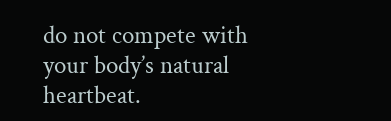do not compete with your body’s natural heartbeat.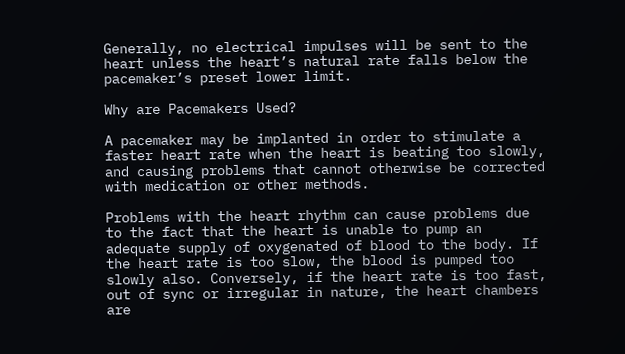Generally, no electrical impulses will be sent to the heart unless the heart’s natural rate falls below the pacemaker’s preset lower limit.

Why are Pacemakers Used?

A pacemaker may be implanted in order to stimulate a faster heart rate when the heart is beating too slowly, and causing problems that cannot otherwise be corrected with medication or other methods.

Problems with the heart rhythm can cause problems due to the fact that the heart is unable to pump an adequate supply of oxygenated of blood to the body. If the heart rate is too slow, the blood is pumped too slowly also. Conversely, if the heart rate is too fast, out of sync or irregular in nature, the heart chambers are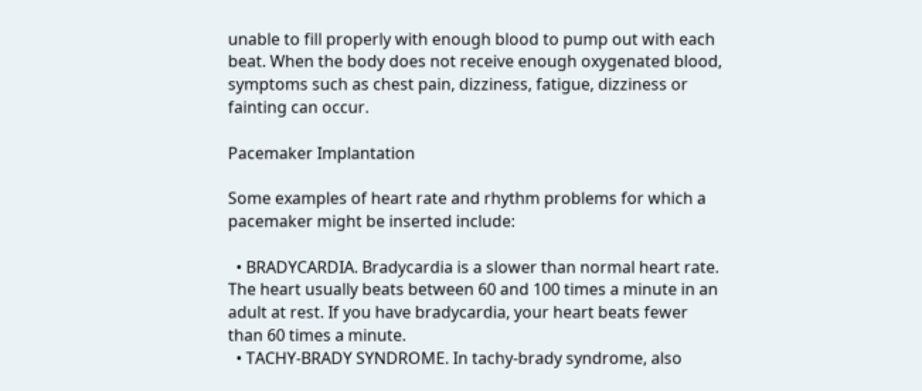unable to fill properly with enough blood to pump out with each beat. When the body does not receive enough oxygenated blood, symptoms such as chest pain, dizziness, fatigue, dizziness or fainting can occur.

Pacemaker Implantation

Some examples of heart rate and rhythm problems for which a pacemaker might be inserted include:

  • BRADYCARDIA. Bradycardia is a slower than normal heart rate. The heart usually beats between 60 and 100 times a minute in an adult at rest. If you have bradycardia, your heart beats fewer than 60 times a minute.
  • TACHY-BRADY SYNDROME. In tachy-brady syndrome, also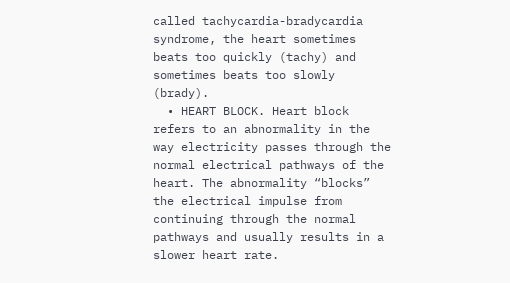called tachycardia-bradycardia syndrome, the heart sometimes beats too quickly (tachy) and sometimes beats too slowly (brady).
  • HEART BLOCK. Heart block refers to an abnormality in the way electricity passes through the normal electrical pathways of the heart. The abnormality “blocks” the electrical impulse from continuing through the normal pathways and usually results in a slower heart rate.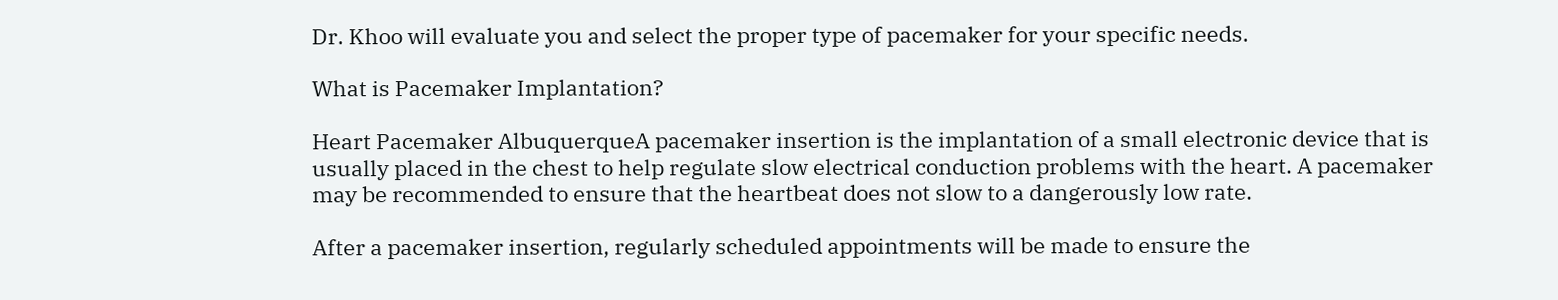Dr. Khoo will evaluate you and select the proper type of pacemaker for your specific needs.

What is Pacemaker Implantation?

Heart Pacemaker AlbuquerqueA pacemaker insertion is the implantation of a small electronic device that is usually placed in the chest to help regulate slow electrical conduction problems with the heart. A pacemaker may be recommended to ensure that the heartbeat does not slow to a dangerously low rate.

After a pacemaker insertion, regularly scheduled appointments will be made to ensure the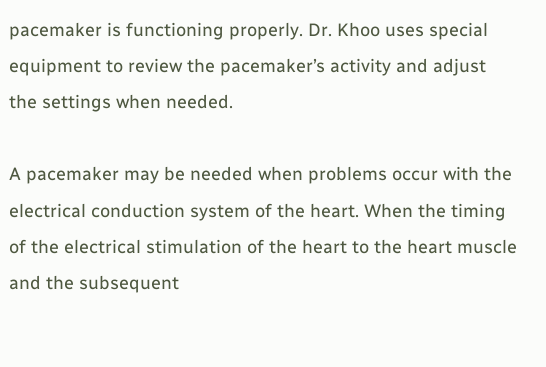pacemaker is functioning properly. Dr. Khoo uses special equipment to review the pacemaker’s activity and adjust the settings when needed.

A pacemaker may be needed when problems occur with the electrical conduction system of the heart. When the timing of the electrical stimulation of the heart to the heart muscle and the subsequent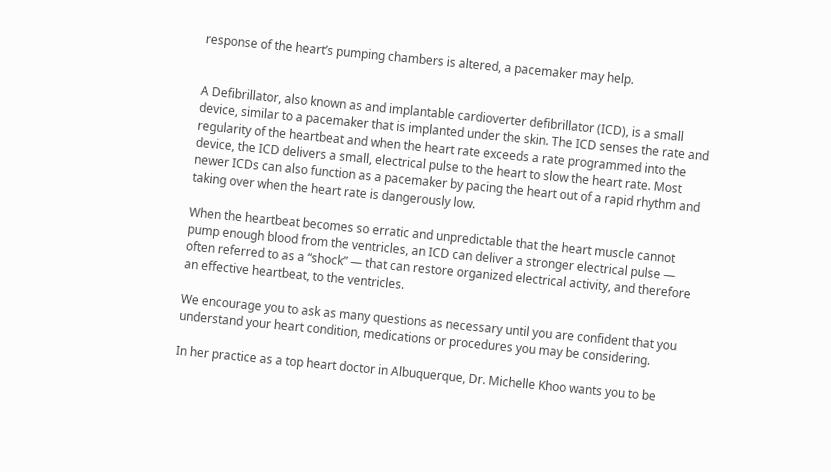response of the heart’s pumping chambers is altered, a pacemaker may help.


A Defibrillator, also known as and implantable cardioverter defibrillator (ICD), is a small device, similar to a pacemaker that is implanted under the skin. The ICD senses the rate and regularity of the heartbeat and when the heart rate exceeds a rate programmed into the device, the ICD delivers a small, electrical pulse to the heart to slow the heart rate. Most newer ICDs can also function as a pacemaker by pacing the heart out of a rapid rhythm and taking over when the heart rate is dangerously low.

When the heartbeat becomes so erratic and unpredictable that the heart muscle cannot pump enough blood from the ventricles, an ICD can deliver a stronger electrical pulse — often referred to as a “shock” — that can restore organized electrical activity, and therefore an effective heartbeat, to the ventricles.

We encourage you to ask as many questions as necessary until you are confident that you understand your heart condition, medications or procedures you may be considering.

In her practice as a top heart doctor in Albuquerque, Dr. Michelle Khoo wants you to be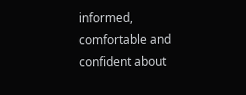informed, comfortable and confident about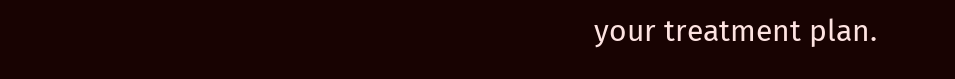your treatment plan.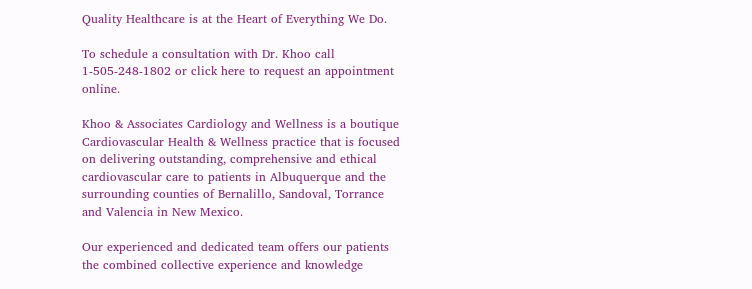Quality Healthcare is at the Heart of Everything We Do.

To schedule a consultation with Dr. Khoo call 1-505-248-1802 or click here to request an appointment online.

Khoo & Associates Cardiology and Wellness is a boutique Cardiovascular Health & Wellness practice that is focused on delivering outstanding, comprehensive and ethical cardiovascular care to patients in Albuquerque and the surrounding counties of Bernalillo, Sandoval, Torrance and Valencia in New Mexico.

Our experienced and dedicated team offers our patients the combined collective experience and knowledge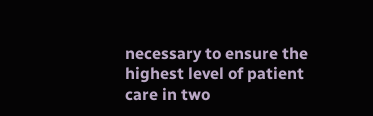necessary to ensure the highest level of patient care in two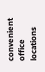convenient office locations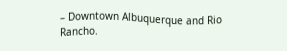– Downtown Albuquerque and Rio Rancho.